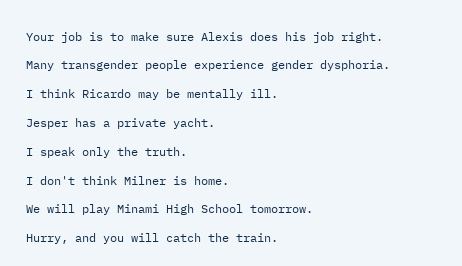Your job is to make sure Alexis does his job right.

Many transgender people experience gender dysphoria.

I think Ricardo may be mentally ill.

Jesper has a private yacht.

I speak only the truth.

I don't think Milner is home.

We will play Minami High School tomorrow.

Hurry, and you will catch the train.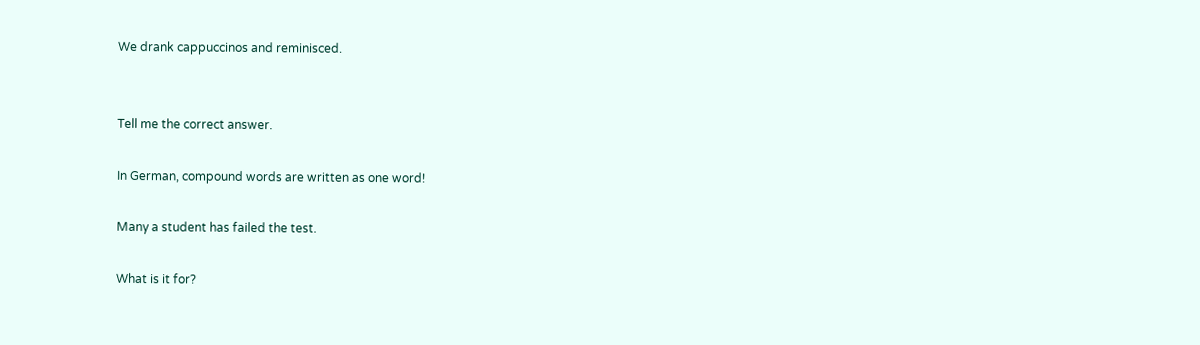We drank cappuccinos and reminisced.


Tell me the correct answer.

In German, compound words are written as one word!

Many a student has failed the test.

What is it for?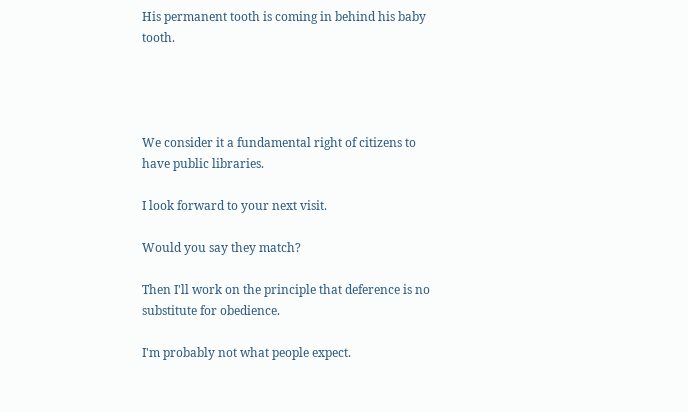His permanent tooth is coming in behind his baby tooth.




We consider it a fundamental right of citizens to have public libraries.

I look forward to your next visit.

Would you say they match?

Then I'll work on the principle that deference is no substitute for obedience.

I'm probably not what people expect.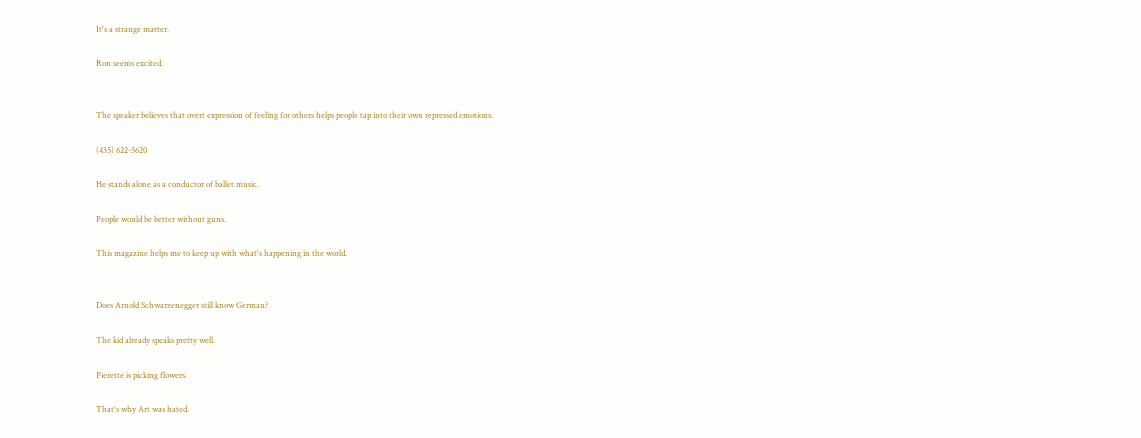It's a strange matter.

Ron seems excited.


The speaker believes that overt expression of feeling for others helps people tap into their own repressed emotions.

(435) 622-5620

He stands alone as a conductor of ballet music.

People would be better without guns.

This magazine helps me to keep up with what's happening in the world.


Does Arnold Schwarzenegger still know German?

The kid already speaks pretty well.

Pierette is picking flowers.

That's why Art was hated.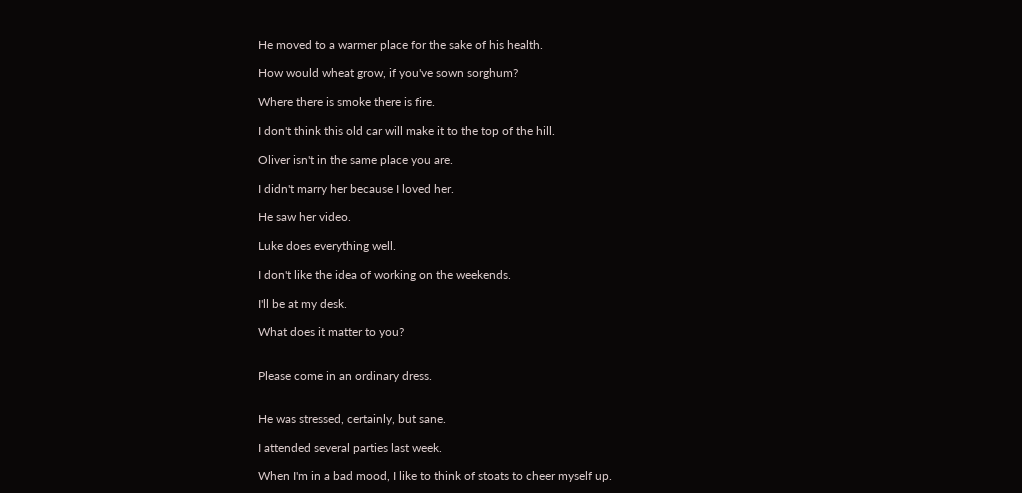He moved to a warmer place for the sake of his health.

How would wheat grow, if you've sown sorghum?

Where there is smoke there is fire.

I don't think this old car will make it to the top of the hill.

Oliver isn't in the same place you are.

I didn't marry her because I loved her.

He saw her video.

Luke does everything well.

I don't like the idea of working on the weekends.

I'll be at my desk.

What does it matter to you?


Please come in an ordinary dress.


He was stressed, certainly, but sane.

I attended several parties last week.

When I'm in a bad mood, I like to think of stoats to cheer myself up.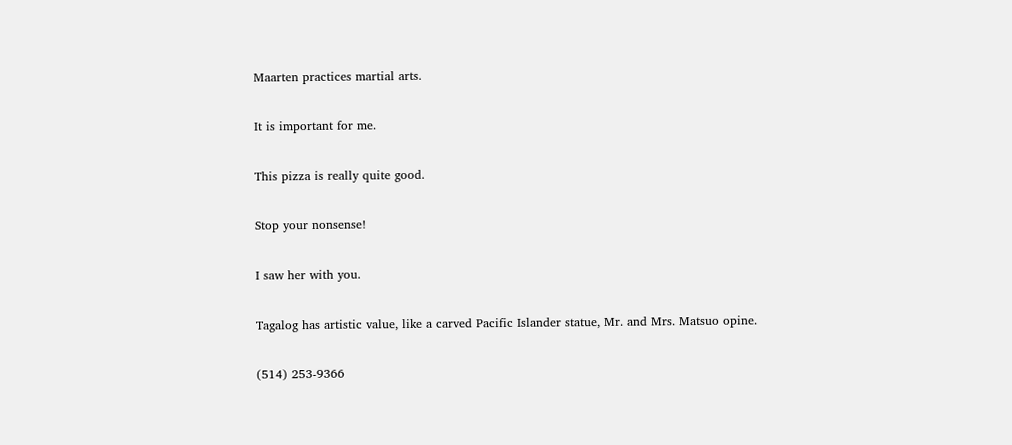Maarten practices martial arts.

It is important for me.

This pizza is really quite good.

Stop your nonsense!

I saw her with you.

Tagalog has artistic value, like a carved Pacific Islander statue, Mr. and Mrs. Matsuo opine.

(514) 253-9366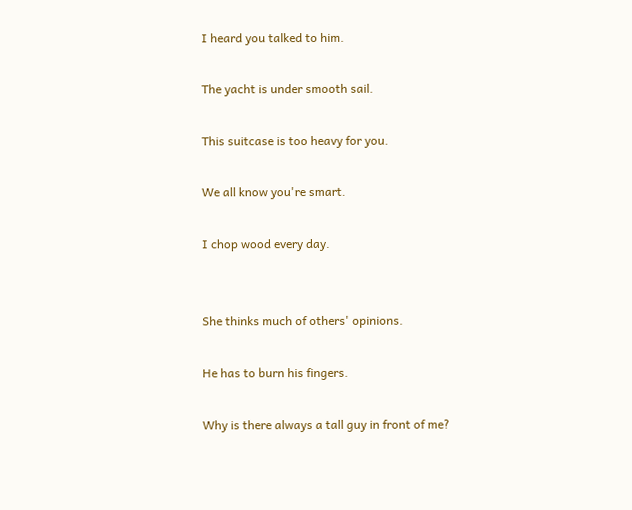I heard you talked to him.

The yacht is under smooth sail.

This suitcase is too heavy for you.

We all know you're smart.

I chop wood every day.


She thinks much of others' opinions.

He has to burn his fingers.

Why is there always a tall guy in front of me?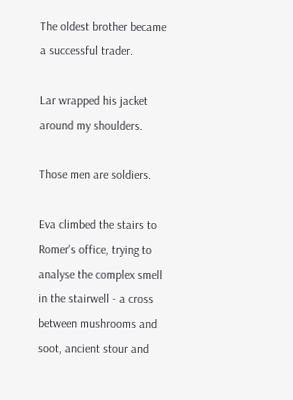The oldest brother became a successful trader.

Lar wrapped his jacket around my shoulders.

Those men are soldiers.

Eva climbed the stairs to Romer's office, trying to analyse the complex smell in the stairwell - a cross between mushrooms and soot, ancient stour and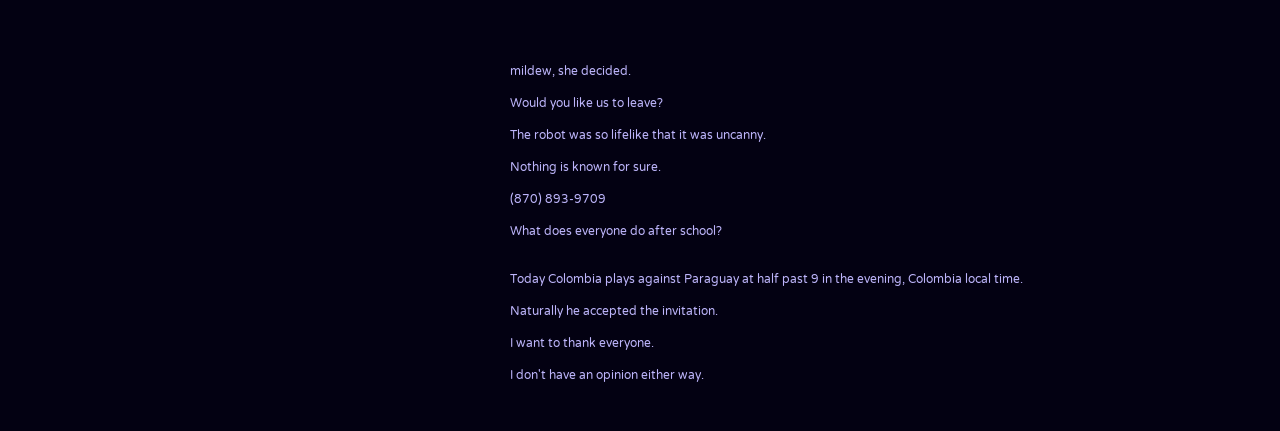mildew, she decided.

Would you like us to leave?

The robot was so lifelike that it was uncanny.

Nothing is known for sure.

(870) 893-9709

What does everyone do after school?


Today Colombia plays against Paraguay at half past 9 in the evening, Colombia local time.

Naturally he accepted the invitation.

I want to thank everyone.

I don't have an opinion either way.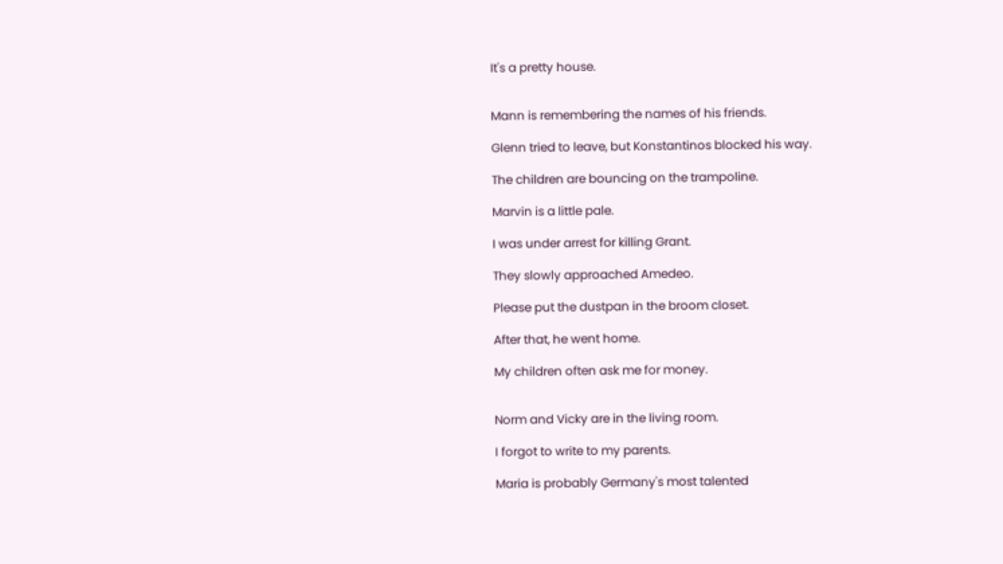It's a pretty house.


Mann is remembering the names of his friends.

Glenn tried to leave, but Konstantinos blocked his way.

The children are bouncing on the trampoline.

Marvin is a little pale.

I was under arrest for killing Grant.

They slowly approached Amedeo.

Please put the dustpan in the broom closet.

After that, he went home.

My children often ask me for money.


Norm and Vicky are in the living room.

I forgot to write to my parents.

Maria is probably Germany's most talented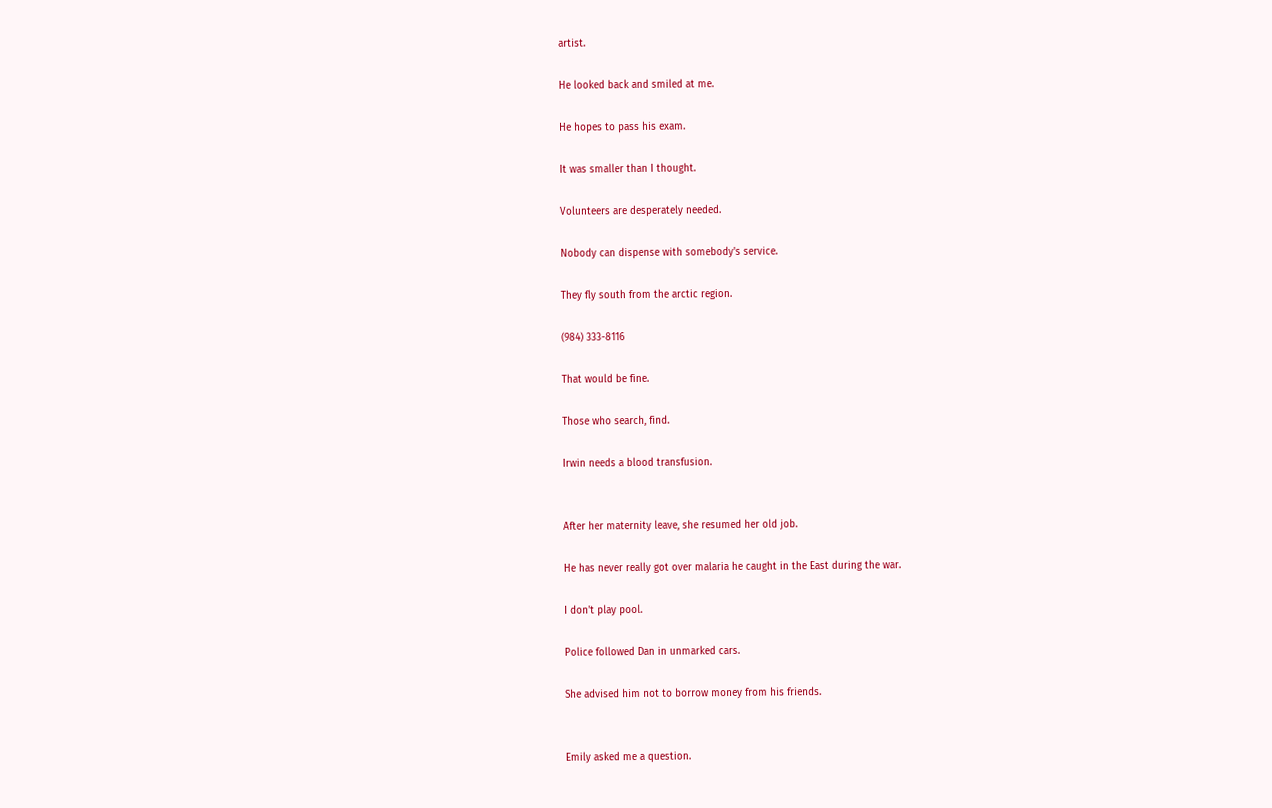artist.

He looked back and smiled at me.

He hopes to pass his exam.

It was smaller than I thought.

Volunteers are desperately needed.

Nobody can dispense with somebody's service.

They fly south from the arctic region.

(984) 333-8116

That would be fine.

Those who search, find.

Irwin needs a blood transfusion.


After her maternity leave, she resumed her old job.

He has never really got over malaria he caught in the East during the war.

I don't play pool.

Police followed Dan in unmarked cars.

She advised him not to borrow money from his friends.


Emily asked me a question.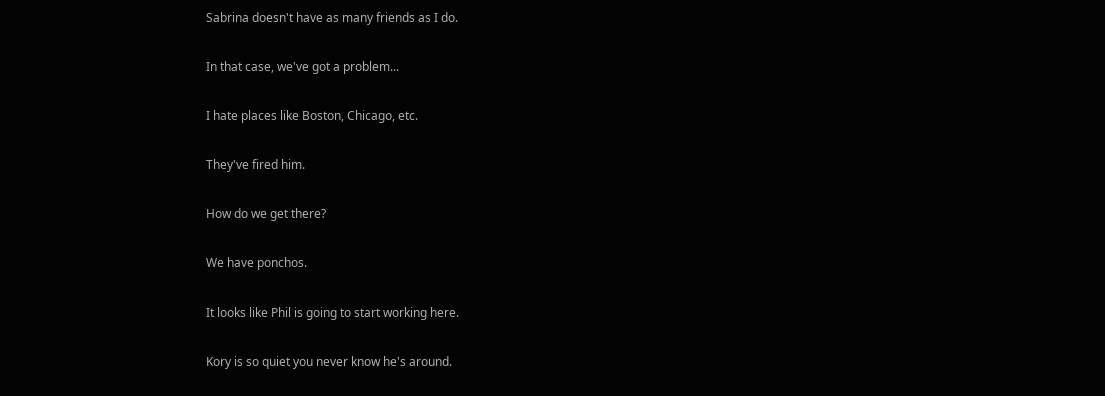Sabrina doesn't have as many friends as I do.

In that case, we've got a problem...

I hate places like Boston, Chicago, etc.

They've fired him.

How do we get there?

We have ponchos.

It looks like Phil is going to start working here.

Kory is so quiet you never know he's around.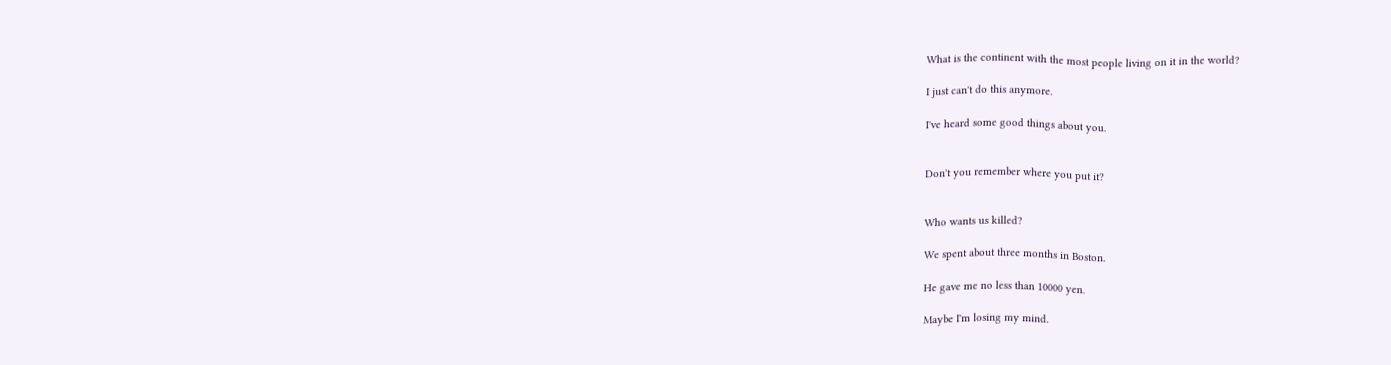What is the continent with the most people living on it in the world?

I just can't do this anymore.

I've heard some good things about you.


Don't you remember where you put it?


Who wants us killed?

We spent about three months in Boston.

He gave me no less than 10000 yen.

Maybe I'm losing my mind.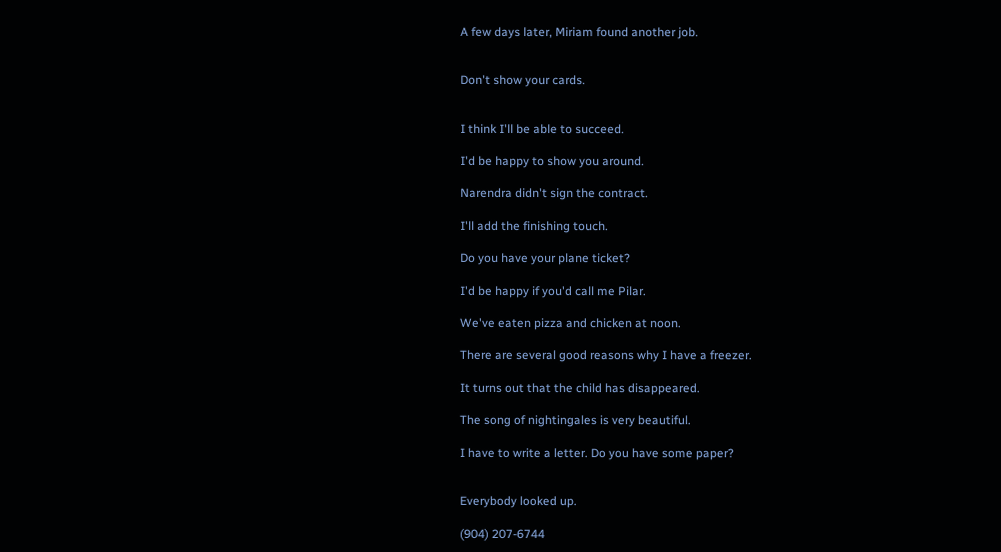A few days later, Miriam found another job.


Don't show your cards.


I think I'll be able to succeed.

I'd be happy to show you around.

Narendra didn't sign the contract.

I'll add the finishing touch.

Do you have your plane ticket?

I'd be happy if you'd call me Pilar.

We've eaten pizza and chicken at noon.

There are several good reasons why I have a freezer.

It turns out that the child has disappeared.

The song of nightingales is very beautiful.

I have to write a letter. Do you have some paper?


Everybody looked up.

(904) 207-6744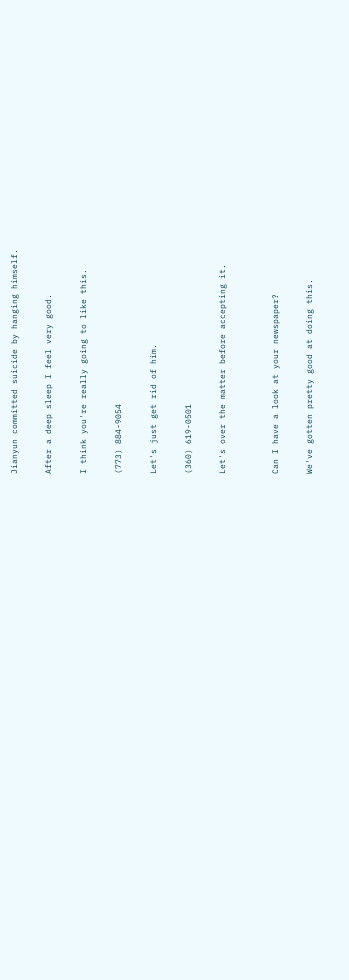Jianyun committed suicide by hanging himself.

After a deep sleep I feel very good.

I think you're really going to like this.

(773) 884-9054

Let's just get rid of him.

(360) 619-0501

Let's over the matter before accepting it.


Can I have a look at your newspaper?

We've gotten pretty good at doing this.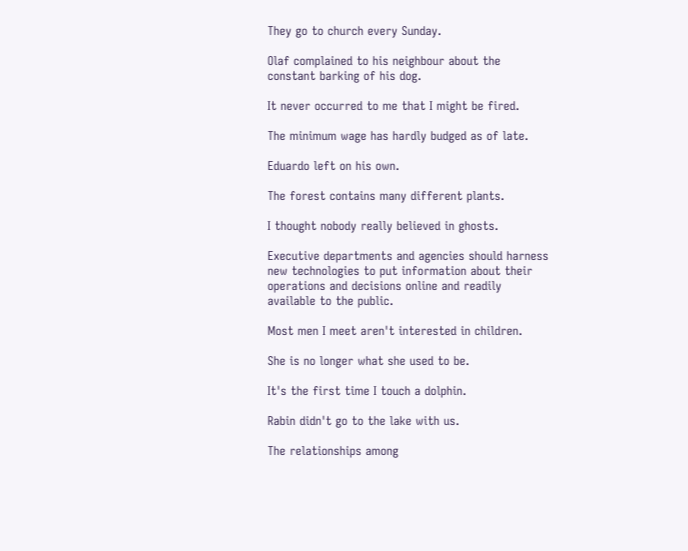They go to church every Sunday.

Olaf complained to his neighbour about the constant barking of his dog.

It never occurred to me that I might be fired.

The minimum wage has hardly budged as of late.

Eduardo left on his own.

The forest contains many different plants.

I thought nobody really believed in ghosts.

Executive departments and agencies should harness new technologies to put information about their operations and decisions online and readily available to the public.

Most men I meet aren't interested in children.

She is no longer what she used to be.

It's the first time I touch a dolphin.

Rabin didn't go to the lake with us.

The relationships among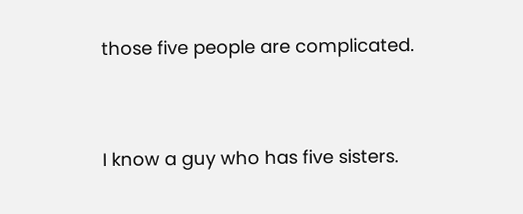those five people are complicated.


I know a guy who has five sisters.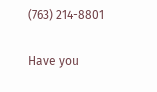(763) 214-8801

Have you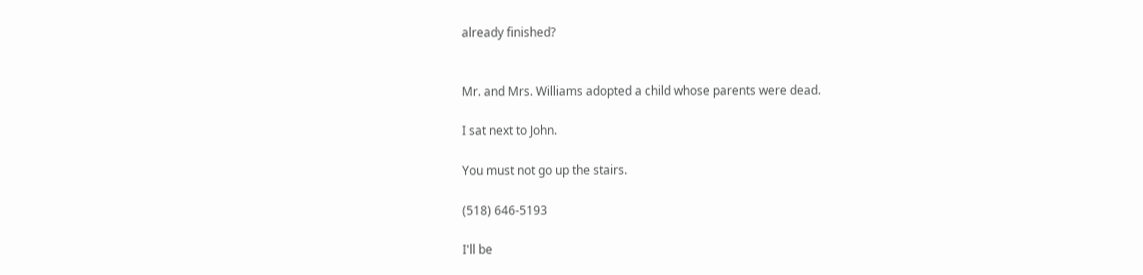already finished?


Mr. and Mrs. Williams adopted a child whose parents were dead.

I sat next to John.

You must not go up the stairs.

(518) 646-5193

I'll be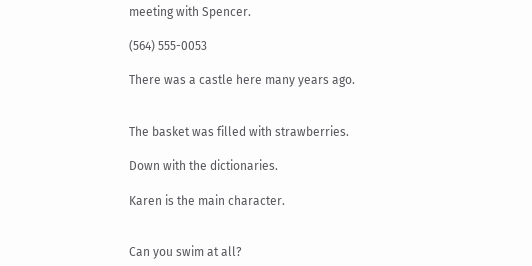meeting with Spencer.

(564) 555-0053

There was a castle here many years ago.


The basket was filled with strawberries.

Down with the dictionaries.

Karen is the main character.


Can you swim at all?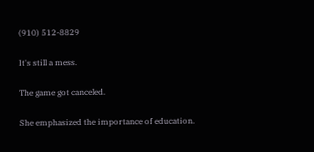(910) 512-8829

It's still a mess.

The game got canceled.

She emphasized the importance of education.